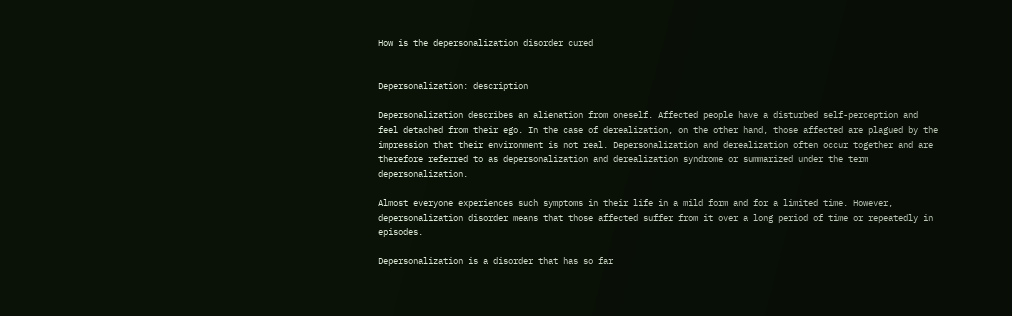How is the depersonalization disorder cured


Depersonalization: description

Depersonalization describes an alienation from oneself. Affected people have a disturbed self-perception and feel detached from their ego. In the case of derealization, on the other hand, those affected are plagued by the impression that their environment is not real. Depersonalization and derealization often occur together and are therefore referred to as depersonalization and derealization syndrome or summarized under the term depersonalization.

Almost everyone experiences such symptoms in their life in a mild form and for a limited time. However, depersonalization disorder means that those affected suffer from it over a long period of time or repeatedly in episodes.

Depersonalization is a disorder that has so far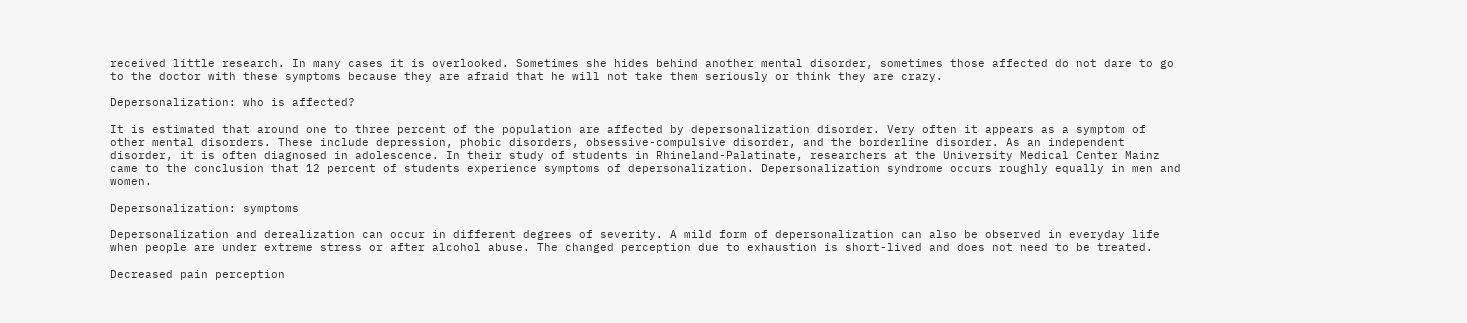received little research. In many cases it is overlooked. Sometimes she hides behind another mental disorder, sometimes those affected do not dare to go to the doctor with these symptoms because they are afraid that he will not take them seriously or think they are crazy.

Depersonalization: who is affected?

It is estimated that around one to three percent of the population are affected by depersonalization disorder. Very often it appears as a symptom of other mental disorders. These include depression, phobic disorders, obsessive-compulsive disorder, and the borderline disorder. As an independent disorder, it is often diagnosed in adolescence. In their study of students in Rhineland-Palatinate, researchers at the University Medical Center Mainz came to the conclusion that 12 percent of students experience symptoms of depersonalization. Depersonalization syndrome occurs roughly equally in men and women.

Depersonalization: symptoms

Depersonalization and derealization can occur in different degrees of severity. A mild form of depersonalization can also be observed in everyday life when people are under extreme stress or after alcohol abuse. The changed perception due to exhaustion is short-lived and does not need to be treated.

Decreased pain perception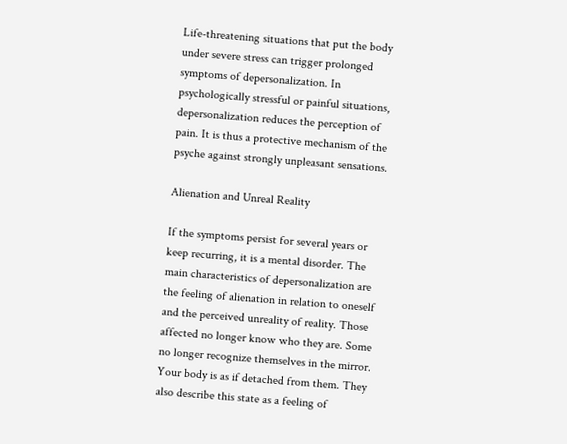Life-threatening situations that put the body under severe stress can trigger prolonged symptoms of depersonalization. In psychologically stressful or painful situations, depersonalization reduces the perception of pain. It is thus a protective mechanism of the psyche against strongly unpleasant sensations.

Alienation and Unreal Reality

If the symptoms persist for several years or keep recurring, it is a mental disorder. The main characteristics of depersonalization are the feeling of alienation in relation to oneself and the perceived unreality of reality. Those affected no longer know who they are. Some no longer recognize themselves in the mirror. Your body is as if detached from them. They also describe this state as a feeling of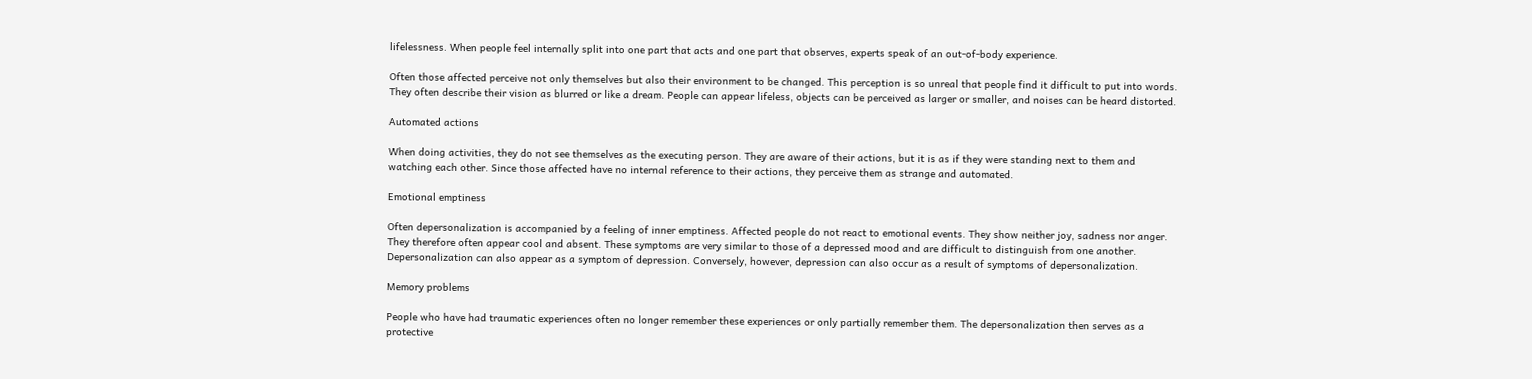lifelessness. When people feel internally split into one part that acts and one part that observes, experts speak of an out-of-body experience.

Often those affected perceive not only themselves but also their environment to be changed. This perception is so unreal that people find it difficult to put into words. They often describe their vision as blurred or like a dream. People can appear lifeless, objects can be perceived as larger or smaller, and noises can be heard distorted.

Automated actions

When doing activities, they do not see themselves as the executing person. They are aware of their actions, but it is as if they were standing next to them and watching each other. Since those affected have no internal reference to their actions, they perceive them as strange and automated.

Emotional emptiness

Often depersonalization is accompanied by a feeling of inner emptiness. Affected people do not react to emotional events. They show neither joy, sadness nor anger. They therefore often appear cool and absent. These symptoms are very similar to those of a depressed mood and are difficult to distinguish from one another. Depersonalization can also appear as a symptom of depression. Conversely, however, depression can also occur as a result of symptoms of depersonalization.

Memory problems

People who have had traumatic experiences often no longer remember these experiences or only partially remember them. The depersonalization then serves as a protective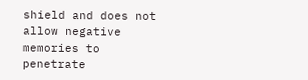shield and does not allow negative memories to penetrate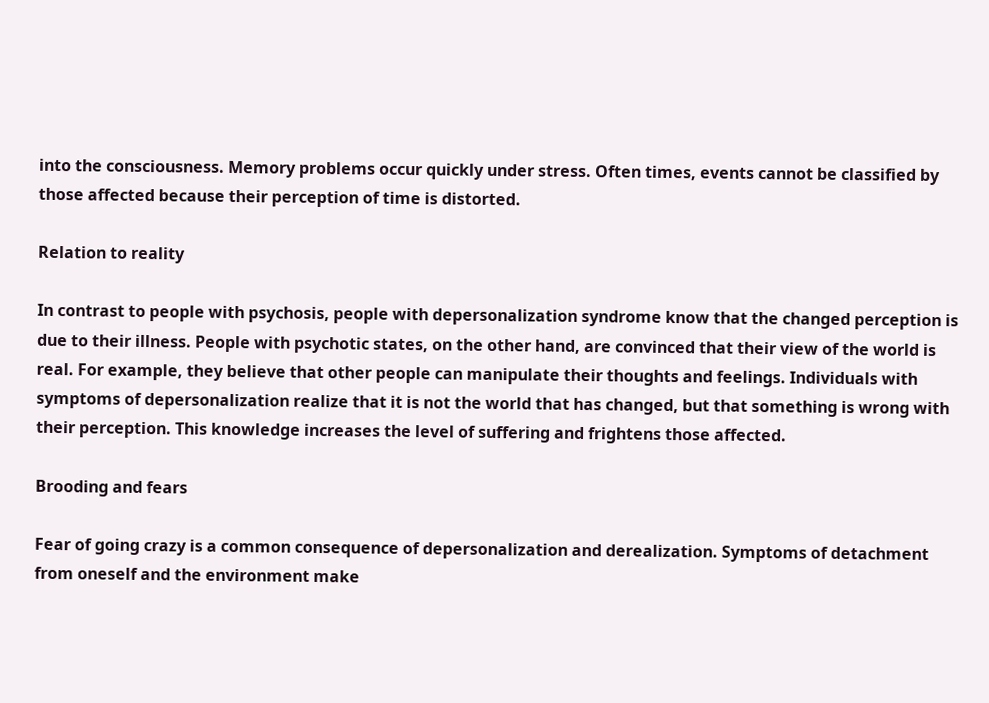into the consciousness. Memory problems occur quickly under stress. Often times, events cannot be classified by those affected because their perception of time is distorted.

Relation to reality

In contrast to people with psychosis, people with depersonalization syndrome know that the changed perception is due to their illness. People with psychotic states, on the other hand, are convinced that their view of the world is real. For example, they believe that other people can manipulate their thoughts and feelings. Individuals with symptoms of depersonalization realize that it is not the world that has changed, but that something is wrong with their perception. This knowledge increases the level of suffering and frightens those affected.

Brooding and fears

Fear of going crazy is a common consequence of depersonalization and derealization. Symptoms of detachment from oneself and the environment make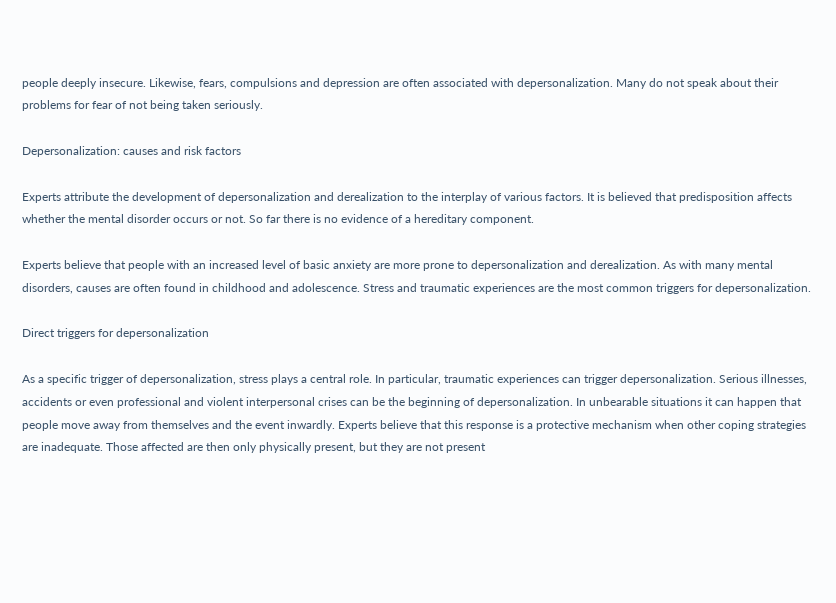people deeply insecure. Likewise, fears, compulsions and depression are often associated with depersonalization. Many do not speak about their problems for fear of not being taken seriously.

Depersonalization: causes and risk factors

Experts attribute the development of depersonalization and derealization to the interplay of various factors. It is believed that predisposition affects whether the mental disorder occurs or not. So far there is no evidence of a hereditary component.

Experts believe that people with an increased level of basic anxiety are more prone to depersonalization and derealization. As with many mental disorders, causes are often found in childhood and adolescence. Stress and traumatic experiences are the most common triggers for depersonalization.

Direct triggers for depersonalization

As a specific trigger of depersonalization, stress plays a central role. In particular, traumatic experiences can trigger depersonalization. Serious illnesses, accidents or even professional and violent interpersonal crises can be the beginning of depersonalization. In unbearable situations it can happen that people move away from themselves and the event inwardly. Experts believe that this response is a protective mechanism when other coping strategies are inadequate. Those affected are then only physically present, but they are not present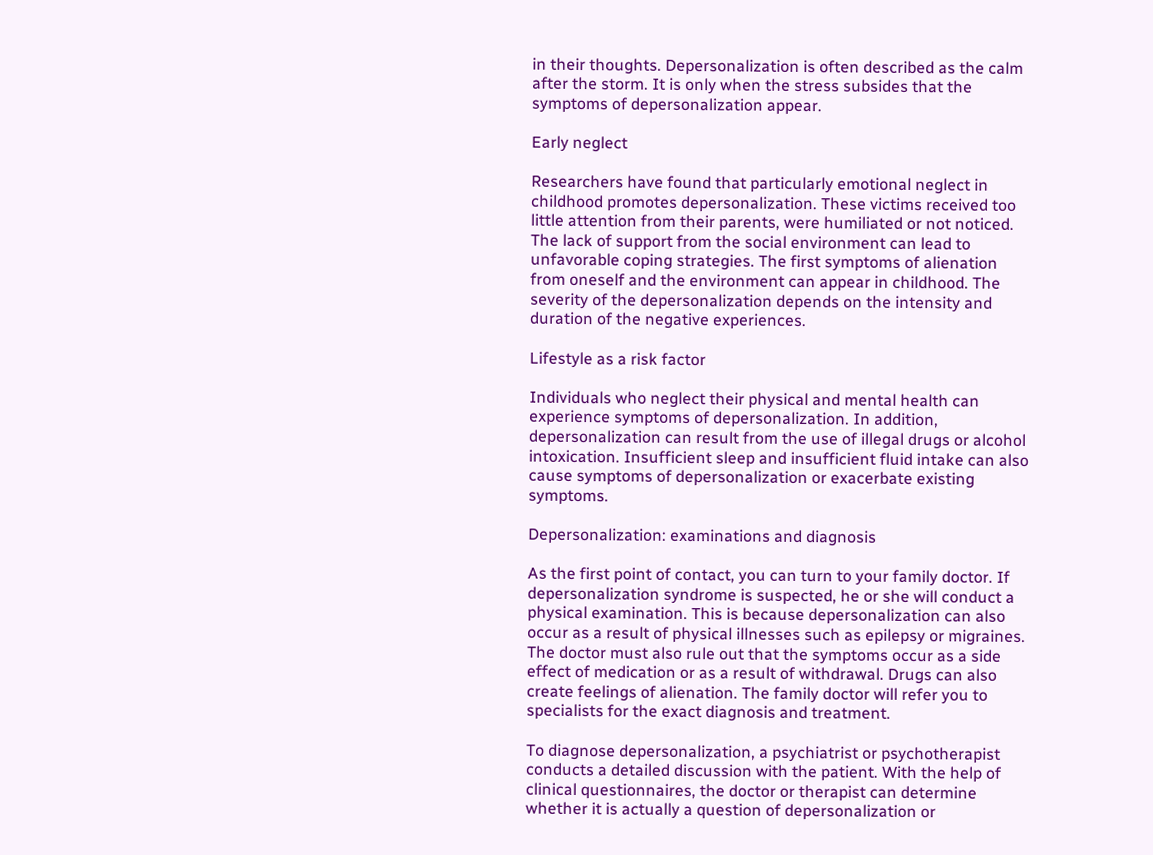in their thoughts. Depersonalization is often described as the calm after the storm. It is only when the stress subsides that the symptoms of depersonalization appear.

Early neglect

Researchers have found that particularly emotional neglect in childhood promotes depersonalization. These victims received too little attention from their parents, were humiliated or not noticed. The lack of support from the social environment can lead to unfavorable coping strategies. The first symptoms of alienation from oneself and the environment can appear in childhood. The severity of the depersonalization depends on the intensity and duration of the negative experiences.

Lifestyle as a risk factor

Individuals who neglect their physical and mental health can experience symptoms of depersonalization. In addition, depersonalization can result from the use of illegal drugs or alcohol intoxication. Insufficient sleep and insufficient fluid intake can also cause symptoms of depersonalization or exacerbate existing symptoms.

Depersonalization: examinations and diagnosis

As the first point of contact, you can turn to your family doctor. If depersonalization syndrome is suspected, he or she will conduct a physical examination. This is because depersonalization can also occur as a result of physical illnesses such as epilepsy or migraines. The doctor must also rule out that the symptoms occur as a side effect of medication or as a result of withdrawal. Drugs can also create feelings of alienation. The family doctor will refer you to specialists for the exact diagnosis and treatment.

To diagnose depersonalization, a psychiatrist or psychotherapist conducts a detailed discussion with the patient. With the help of clinical questionnaires, the doctor or therapist can determine whether it is actually a question of depersonalization or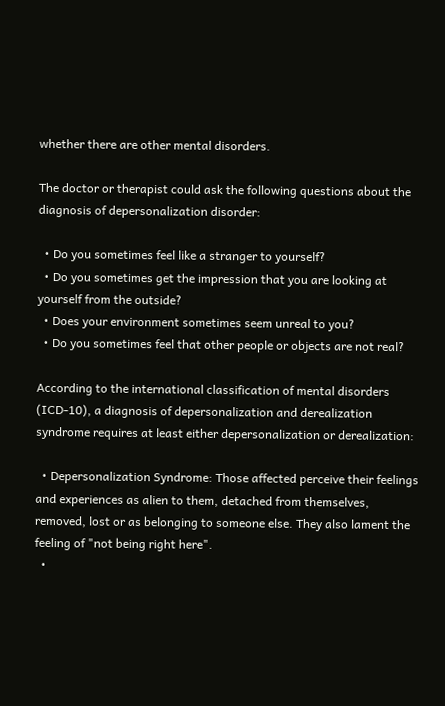whether there are other mental disorders.

The doctor or therapist could ask the following questions about the diagnosis of depersonalization disorder:

  • Do you sometimes feel like a stranger to yourself?
  • Do you sometimes get the impression that you are looking at yourself from the outside?
  • Does your environment sometimes seem unreal to you?
  • Do you sometimes feel that other people or objects are not real?

According to the international classification of mental disorders (ICD-10), a diagnosis of depersonalization and derealization syndrome requires at least either depersonalization or derealization:

  • Depersonalization Syndrome: Those affected perceive their feelings and experiences as alien to them, detached from themselves, removed, lost or as belonging to someone else. They also lament the feeling of "not being right here".
  •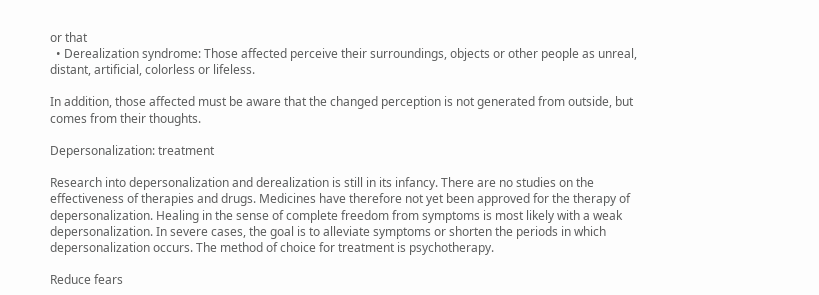or that
  • Derealization syndrome: Those affected perceive their surroundings, objects or other people as unreal, distant, artificial, colorless or lifeless.

In addition, those affected must be aware that the changed perception is not generated from outside, but comes from their thoughts.

Depersonalization: treatment

Research into depersonalization and derealization is still in its infancy. There are no studies on the effectiveness of therapies and drugs. Medicines have therefore not yet been approved for the therapy of depersonalization. Healing in the sense of complete freedom from symptoms is most likely with a weak depersonalization. In severe cases, the goal is to alleviate symptoms or shorten the periods in which depersonalization occurs. The method of choice for treatment is psychotherapy.

Reduce fears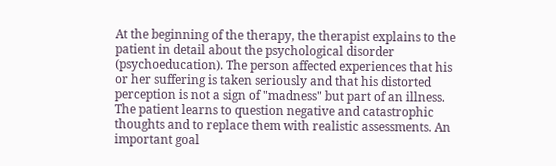At the beginning of the therapy, the therapist explains to the patient in detail about the psychological disorder (psychoeducation). The person affected experiences that his or her suffering is taken seriously and that his distorted perception is not a sign of "madness" but part of an illness. The patient learns to question negative and catastrophic thoughts and to replace them with realistic assessments. An important goal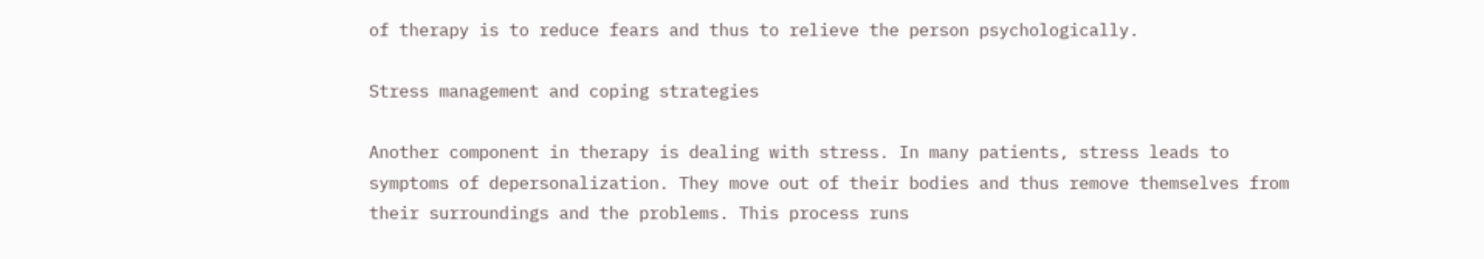of therapy is to reduce fears and thus to relieve the person psychologically.

Stress management and coping strategies

Another component in therapy is dealing with stress. In many patients, stress leads to symptoms of depersonalization. They move out of their bodies and thus remove themselves from their surroundings and the problems. This process runs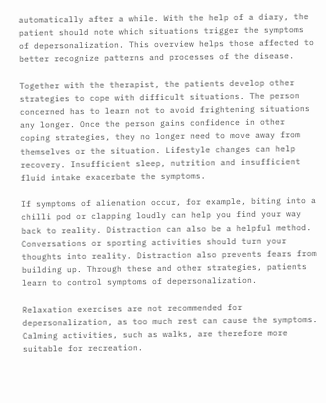automatically after a while. With the help of a diary, the patient should note which situations trigger the symptoms of depersonalization. This overview helps those affected to better recognize patterns and processes of the disease.

Together with the therapist, the patients develop other strategies to cope with difficult situations. The person concerned has to learn not to avoid frightening situations any longer. Once the person gains confidence in other coping strategies, they no longer need to move away from themselves or the situation. Lifestyle changes can help recovery. Insufficient sleep, nutrition and insufficient fluid intake exacerbate the symptoms.

If symptoms of alienation occur, for example, biting into a chilli pod or clapping loudly can help you find your way back to reality. Distraction can also be a helpful method. Conversations or sporting activities should turn your thoughts into reality. Distraction also prevents fears from building up. Through these and other strategies, patients learn to control symptoms of depersonalization.

Relaxation exercises are not recommended for depersonalization, as too much rest can cause the symptoms. Calming activities, such as walks, are therefore more suitable for recreation.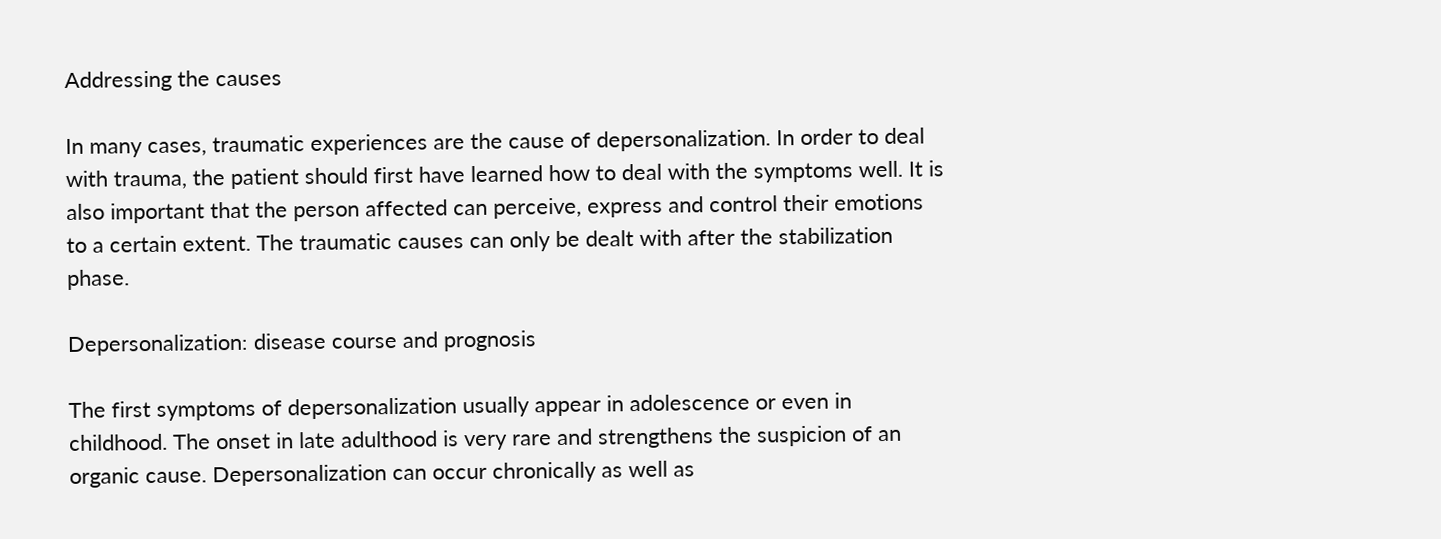Addressing the causes

In many cases, traumatic experiences are the cause of depersonalization. In order to deal with trauma, the patient should first have learned how to deal with the symptoms well. It is also important that the person affected can perceive, express and control their emotions to a certain extent. The traumatic causes can only be dealt with after the stabilization phase.

Depersonalization: disease course and prognosis

The first symptoms of depersonalization usually appear in adolescence or even in childhood. The onset in late adulthood is very rare and strengthens the suspicion of an organic cause. Depersonalization can occur chronically as well as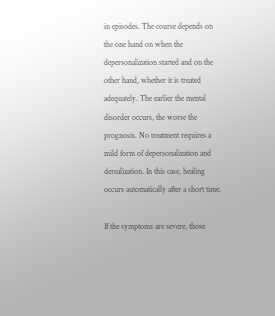in episodes. The course depends on the one hand on when the depersonalization started and on the other hand, whether it is treated adequately. The earlier the mental disorder occurs, the worse the prognosis. No treatment requires a mild form of depersonalization and derealization. In this case, healing occurs automatically after a short time.

If the symptoms are severe, those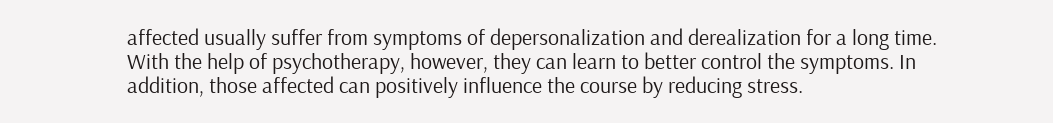affected usually suffer from symptoms of depersonalization and derealization for a long time. With the help of psychotherapy, however, they can learn to better control the symptoms. In addition, those affected can positively influence the course by reducing stress.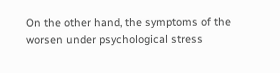On the other hand, the symptoms of the worsen under psychological stress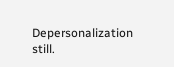Depersonalization still.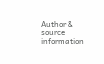Author & source information